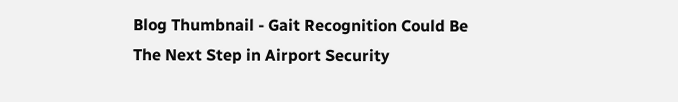Blog Thumbnail - Gait Recognition Could Be The Next Step in Airport Security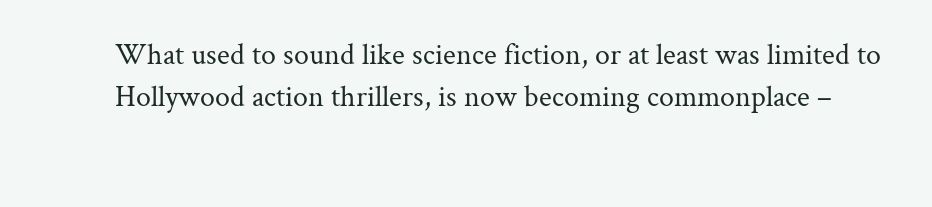What used to sound like science fiction, or at least was limited to Hollywood action thrillers, is now becoming commonplace –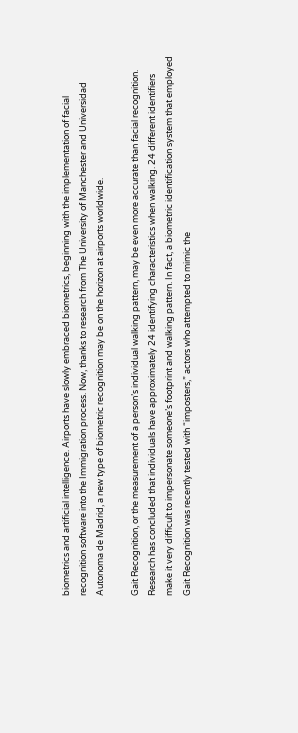biometrics and artificial intelligence. Airports have slowly embraced biometrics, beginning with the implementation of facial recognition software into the Immigration process. Now, thanks to research from The University of Manchester and Universidad Autonoma de Madrid, a new type of biometric recognition may be on the horizon at airports worldwide.

Gait Recognition, or the measurement of a person’s individual walking pattern, may be even more accurate than facial recognition. Research has concluded that individuals have approximately 24 identifying characteristics when walking. 24 different identifiers make it very difficult to impersonate someone’s footprint and walking pattern. In fact, a biometric identification system that employed Gait Recognition was recently tested with “imposters,” actors who attempted to mimic the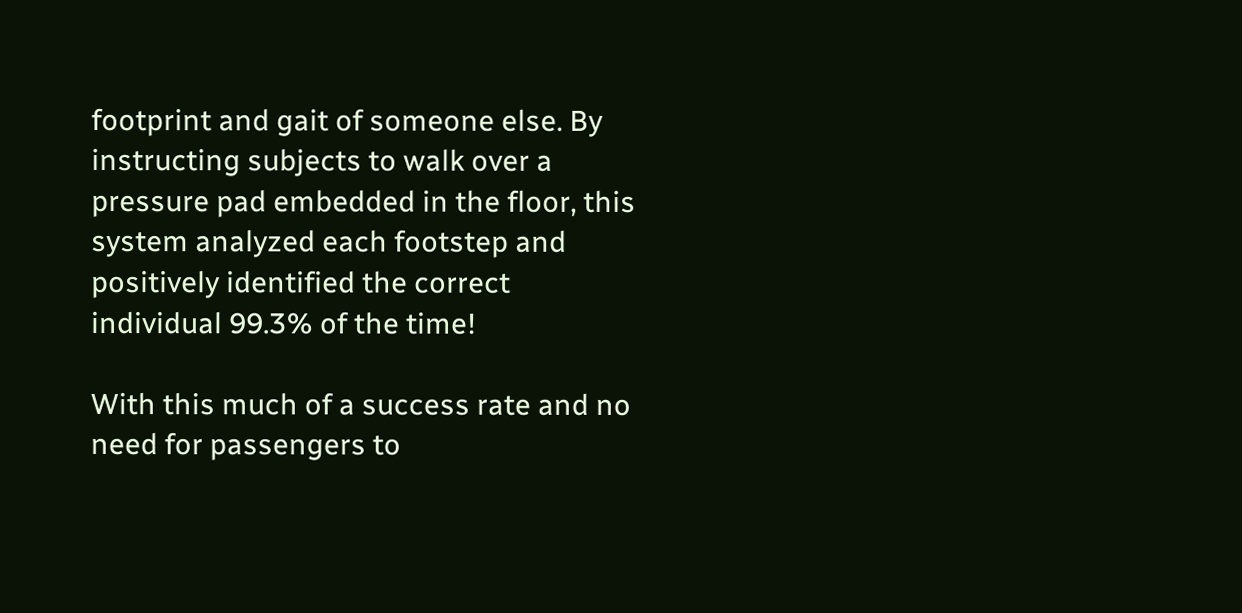footprint and gait of someone else. By instructing subjects to walk over a pressure pad embedded in the floor, this system analyzed each footstep and positively identified the correct individual 99.3% of the time!

With this much of a success rate and no need for passengers to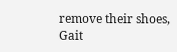remove their shoes, Gait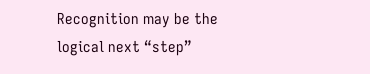Recognition may be the logical next “step”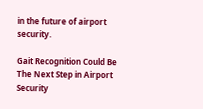in the future of airport security.

Gait Recognition Could Be The Next Step in Airport Security